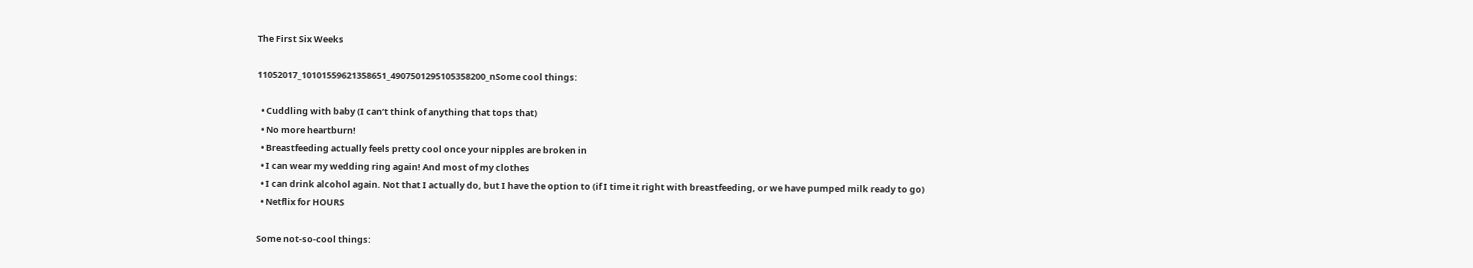The First Six Weeks

11052017_10101559621358651_4907501295105358200_nSome cool things:

  • Cuddling with baby (I can’t think of anything that tops that)
  • No more heartburn!
  • Breastfeeding actually feels pretty cool once your nipples are broken in
  • I can wear my wedding ring again! And most of my clothes
  • I can drink alcohol again. Not that I actually do, but I have the option to (if I time it right with breastfeeding, or we have pumped milk ready to go)
  • Netflix for HOURS

Some not-so-cool things: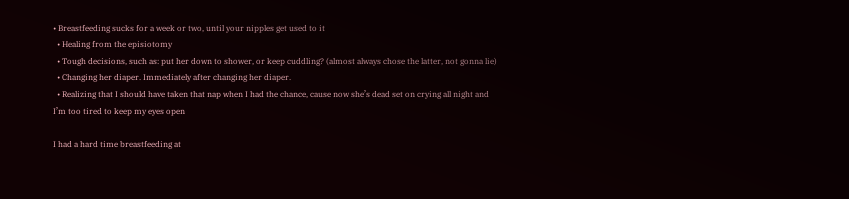• Breastfeeding sucks for a week or two, until your nipples get used to it
  • Healing from the episiotomy
  • Tough decisions, such as: put her down to shower, or keep cuddling? (almost always chose the latter, not gonna lie)
  • Changing her diaper. Immediately after changing her diaper.
  • Realizing that I should have taken that nap when I had the chance, cause now she’s dead set on crying all night and I’m too tired to keep my eyes open

I had a hard time breastfeeding at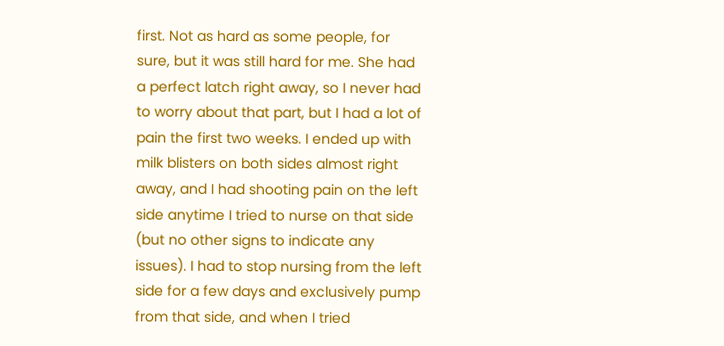first. Not as hard as some people, for sure, but it was still hard for me. She had a perfect latch right away, so I never had to worry about that part, but I had a lot of pain the first two weeks. I ended up with milk blisters on both sides almost right away, and I had shooting pain on the left side anytime I tried to nurse on that side (but no other signs to indicate any issues). I had to stop nursing from the left side for a few days and exclusively pump from that side, and when I tried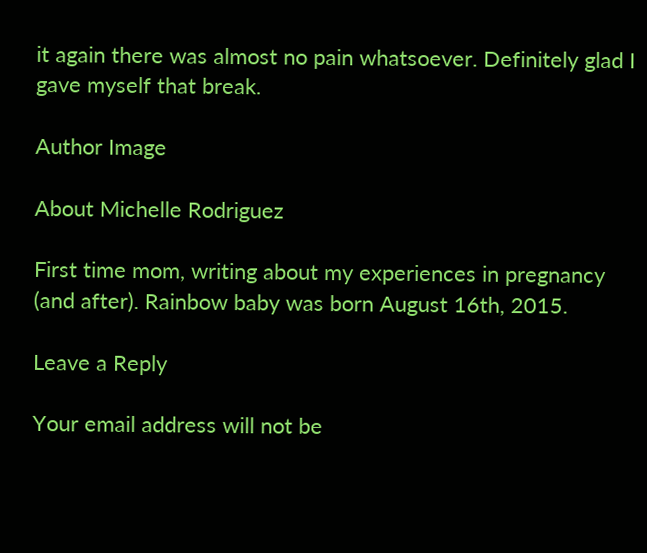it again there was almost no pain whatsoever. Definitely glad I gave myself that break.

Author Image

About Michelle Rodriguez

First time mom, writing about my experiences in pregnancy (and after). Rainbow baby was born August 16th, 2015.

Leave a Reply

Your email address will not be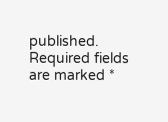published. Required fields are marked *